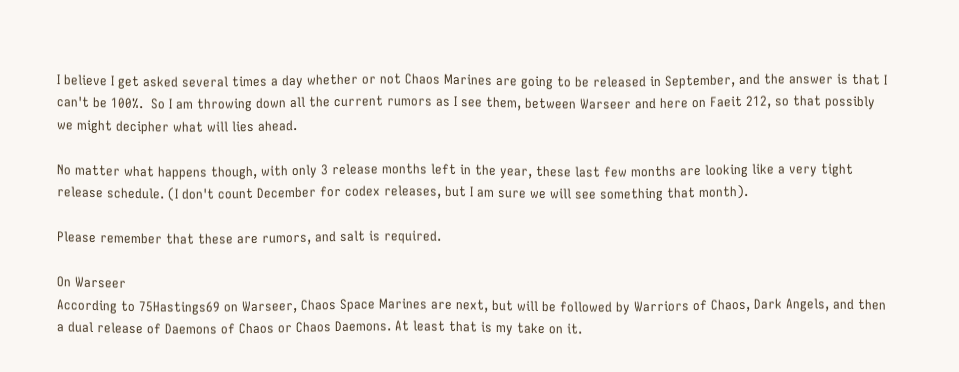I believe I get asked several times a day whether or not Chaos Marines are going to be released in September, and the answer is that I can't be 100%.  So I am throwing down all the current rumors as I see them, between Warseer and here on Faeit 212, so that possibly we might decipher what will lies ahead.

No matter what happens though, with only 3 release months left in the year, these last few months are looking like a very tight release schedule. (I don't count December for codex releases, but I am sure we will see something that month).

Please remember that these are rumors, and salt is required.

On Warseer
According to 75Hastings69 on Warseer, Chaos Space Marines are next, but will be followed by Warriors of Chaos, Dark Angels, and then a dual release of Daemons of Chaos or Chaos Daemons. At least that is my take on it.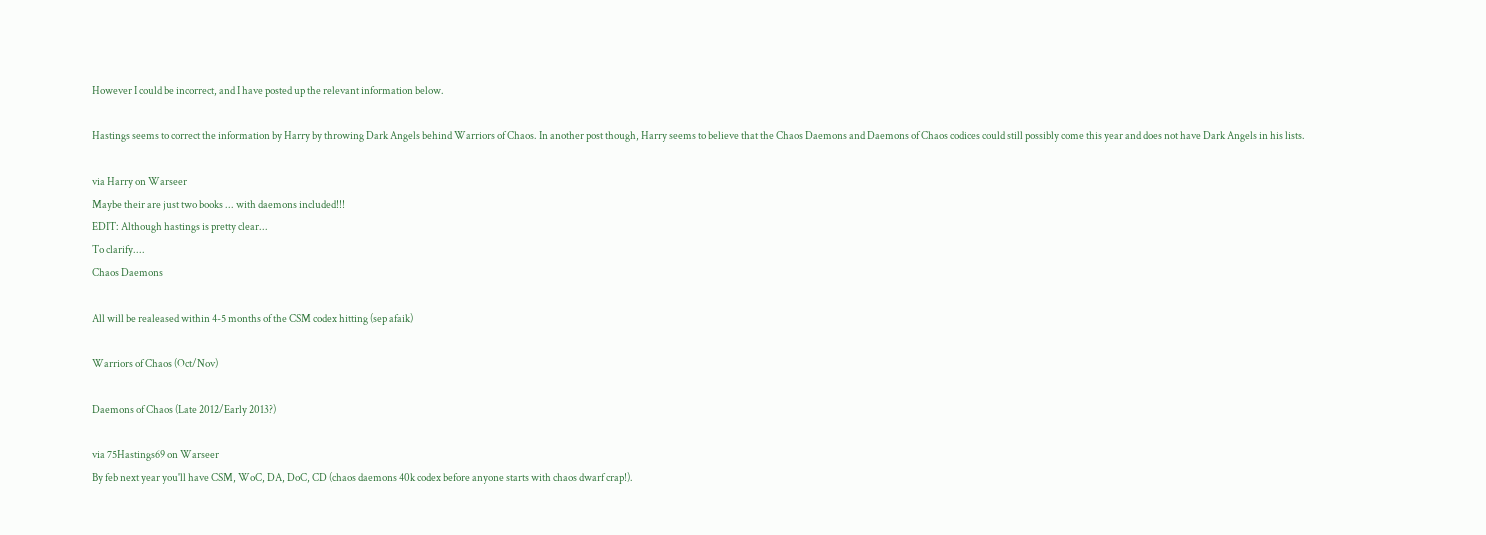However I could be incorrect, and I have posted up the relevant information below.

Hastings seems to correct the information by Harry by throwing Dark Angels behind Warriors of Chaos. In another post though, Harry seems to believe that the Chaos Daemons and Daemons of Chaos codices could still possibly come this year and does not have Dark Angels in his lists.

via Harry on Warseer
Maybe their are just two books ... with daemons included!!!
EDIT: Although hastings is pretty clear...
To clarify....
Chaos Daemons

All will be realeased within 4-5 months of the CSM codex hitting (sep afaik)

Warriors of Chaos (Oct/Nov)

Daemons of Chaos (Late 2012/Early 2013?)

via 75Hastings69 on Warseer
By feb next year you'll have CSM, WoC, DA, DoC, CD (chaos daemons 40k codex before anyone starts with chaos dwarf crap!).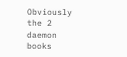Obviously the 2 daemon books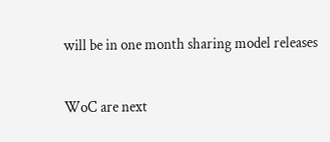will be in one month sharing model releases

WoC are next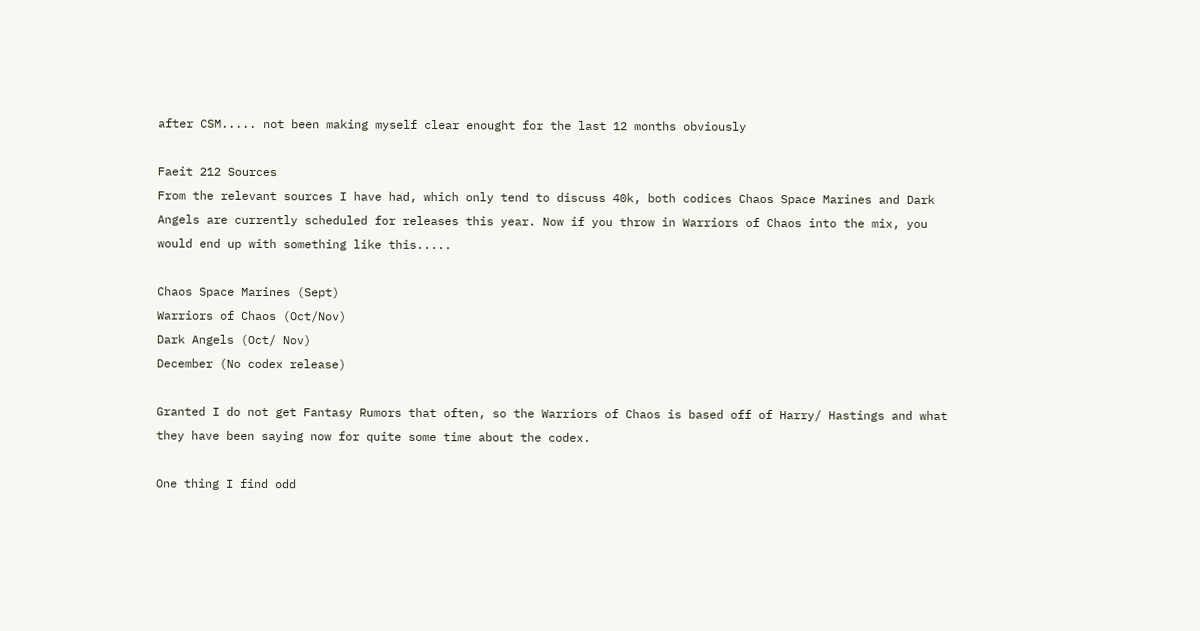after CSM..... not been making myself clear enought for the last 12 months obviously

Faeit 212 Sources
From the relevant sources I have had, which only tend to discuss 40k, both codices Chaos Space Marines and Dark Angels are currently scheduled for releases this year. Now if you throw in Warriors of Chaos into the mix, you would end up with something like this.....

Chaos Space Marines (Sept)
Warriors of Chaos (Oct/Nov)
Dark Angels (Oct/ Nov)
December (No codex release)

Granted I do not get Fantasy Rumors that often, so the Warriors of Chaos is based off of Harry/ Hastings and what they have been saying now for quite some time about the codex.

One thing I find odd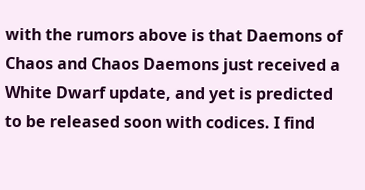with the rumors above is that Daemons of Chaos and Chaos Daemons just received a White Dwarf update, and yet is predicted to be released soon with codices. I find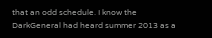that an odd schedule. I know the DarkGeneral had heard summer 2013 as a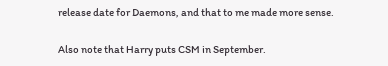release date for Daemons, and that to me made more sense.

Also note that Harry puts CSM in September.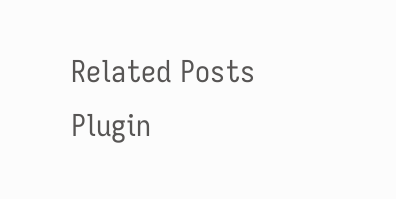Related Posts Plugin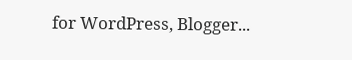for WordPress, Blogger...